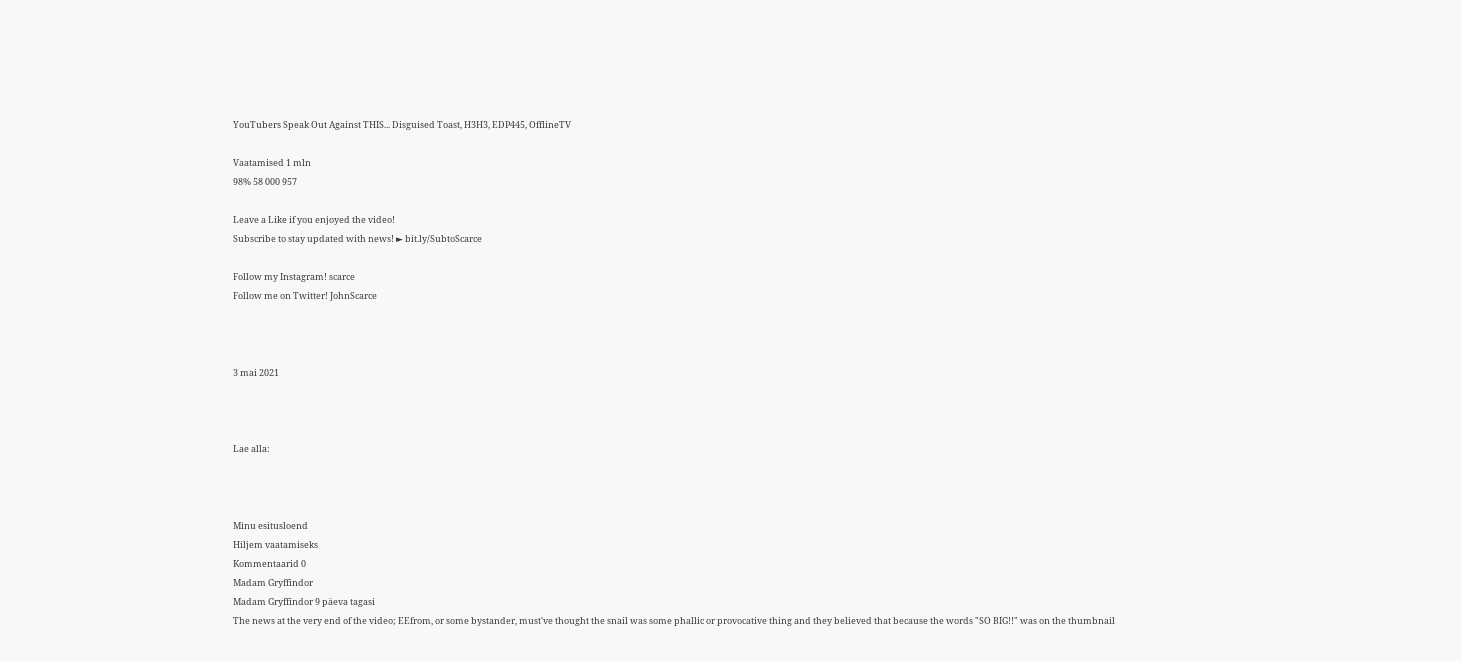YouTubers Speak Out Against THIS... Disguised Toast, H3H3, EDP445, OfflineTV

Vaatamised 1 mln
98% 58 000 957

Leave a Like if you enjoyed the video!
Subscribe to stay updated with news! ► bit.ly/SubtoScarce

Follow my Instagram! scarce
Follow me on Twitter! JohnScarce



3 mai 2021



Lae alla:



Minu esitusloend
Hiljem vaatamiseks
Kommentaarid 0
Madam Gryffindor
Madam Gryffindor 9 päeva tagasi
The news at the very end of the video; EEfrom, or some bystander, must've thought the snail was some phallic or provocative thing and they believed that because the words "SO BIG!!" was on the thumbnail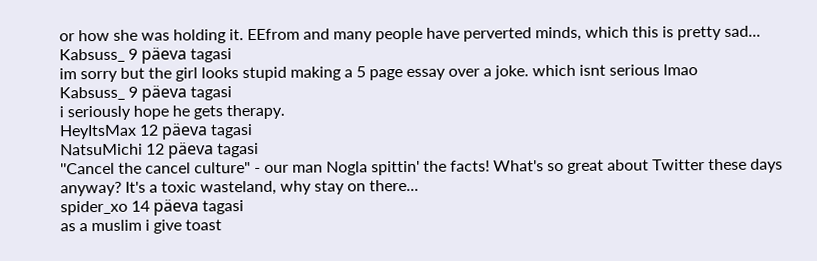or how she was holding it. EEfrom and many people have perverted minds, which this is pretty sad...
Kabsuss_ 9 päeva tagasi
im sorry but the girl looks stupid making a 5 page essay over a joke. which isnt serious lmao
Kabsuss_ 9 päeva tagasi
i seriously hope he gets therapy.
HeyItsMax 12 päeva tagasi
NatsuMichi 12 päeva tagasi
''Cancel the cancel culture" - our man Nogla spittin' the facts! What's so great about Twitter these days anyway? It's a toxic wasteland, why stay on there...
spider_xo 14 päeva tagasi
as a muslim i give toast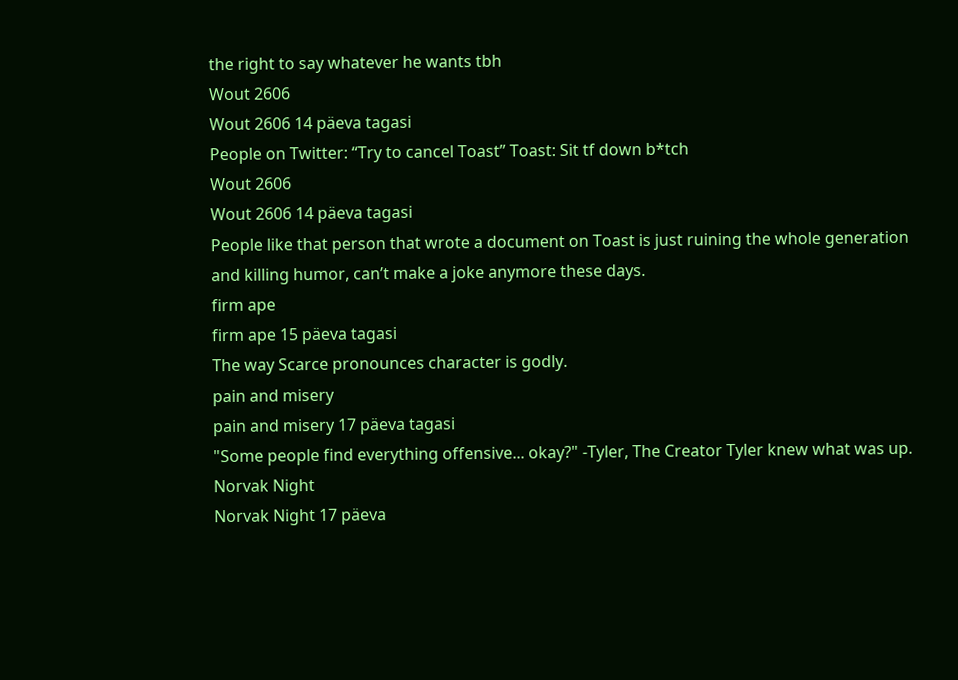the right to say whatever he wants tbh
Wout 2606
Wout 2606 14 päeva tagasi
People on Twitter: “Try to cancel Toast” Toast: Sit tf down b*tch
Wout 2606
Wout 2606 14 päeva tagasi
People like that person that wrote a document on Toast is just ruining the whole generation and killing humor, can’t make a joke anymore these days.
firm ape
firm ape 15 päeva tagasi
The way Scarce pronounces character is godly.
pain and misery
pain and misery 17 päeva tagasi
"Some people find everything offensive... okay?" -Tyler, The Creator Tyler knew what was up.
Norvak Night
Norvak Night 17 päeva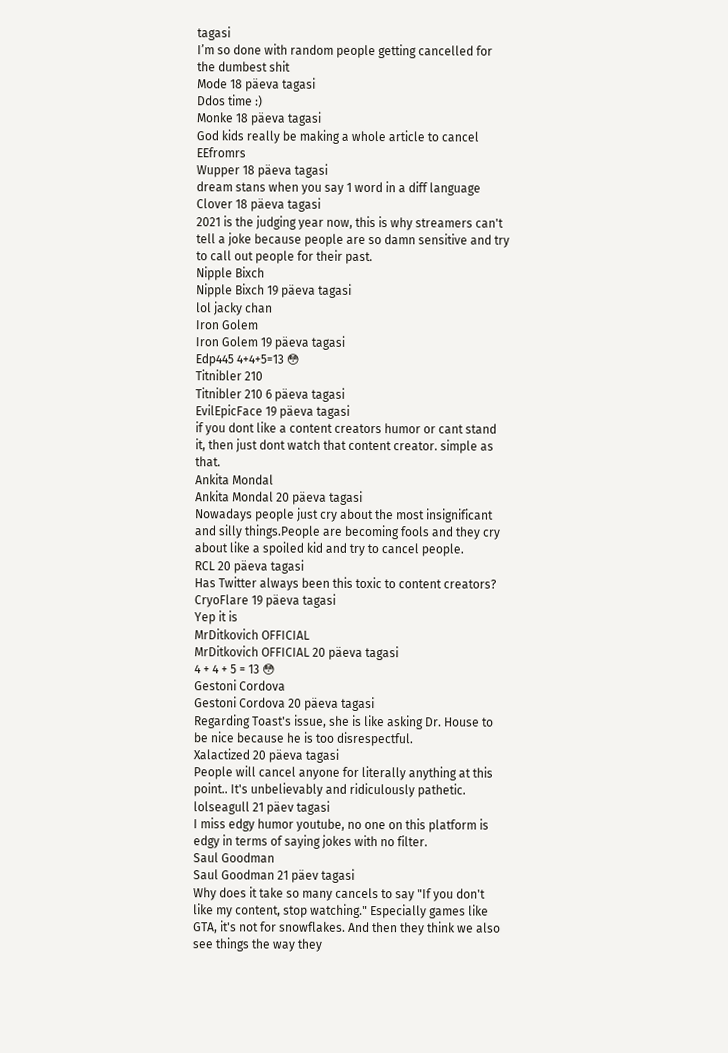tagasi
I’m so done with random people getting cancelled for the dumbest shit
Mode 18 päeva tagasi
Ddos time :)
Monke 18 päeva tagasi
God kids really be making a whole article to cancel EEfromrs
Wupper 18 päeva tagasi
dream stans when you say 1 word in a diff language
Clover 18 päeva tagasi
2021 is the judging year now, this is why streamers can't tell a joke because people are so damn sensitive and try to call out people for their past.
Nipple Bixch
Nipple Bixch 19 päeva tagasi
lol jacky chan
Iron Golem
Iron Golem 19 päeva tagasi
Edp445 4+4+5=13 😳
Titnibler 210
Titnibler 210 6 päeva tagasi
EvilEpicFace 19 päeva tagasi
if you dont like a content creators humor or cant stand it, then just dont watch that content creator. simple as that.
Ankita Mondal
Ankita Mondal 20 päeva tagasi
Nowadays people just cry about the most insignificant and silly things.People are becoming fools and they cry about like a spoiled kid and try to cancel people.
RCL 20 päeva tagasi
Has Twitter always been this toxic to content creators?
CryoFlare 19 päeva tagasi
Yep it is
MrDitkovich OFFICIAL
MrDitkovich OFFICIAL 20 päeva tagasi
4 + 4 + 5 = 13 😳
Gestoni Cordova
Gestoni Cordova 20 päeva tagasi
Regarding Toast's issue, she is like asking Dr. House to be nice because he is too disrespectful.
Xalactized 20 päeva tagasi
People will cancel anyone for literally anything at this point.. It's unbelievably and ridiculously pathetic.
lolseagull 21 päev tagasi
I miss edgy humor youtube, no one on this platform is edgy in terms of saying jokes with no filter.
Saul Goodman
Saul Goodman 21 päev tagasi
Why does it take so many cancels to say "If you don't like my content, stop watching." Especially games like GTA, it's not for snowflakes. And then they think we also see things the way they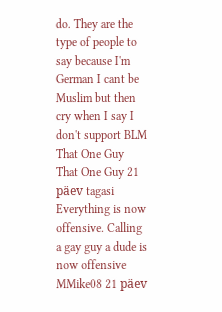do. They are the type of people to say because I'm German I cant be Muslim but then cry when I say I don't support BLM
That One Guy
That One Guy 21 päev tagasi
Everything is now offensive. Calling a gay guy a dude is now offensive
MMike08 21 päev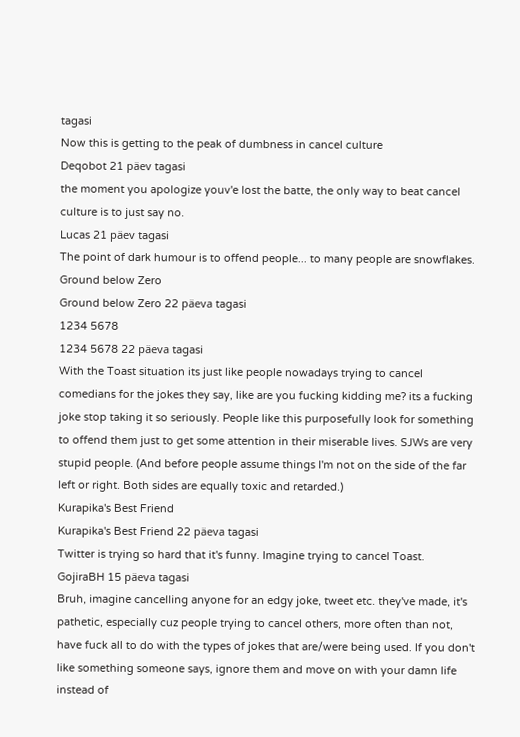tagasi
Now this is getting to the peak of dumbness in cancel culture
Deqobot 21 päev tagasi
the moment you apologize youv'e lost the batte, the only way to beat cancel culture is to just say no.
Lucas 21 päev tagasi
The point of dark humour is to offend people... to many people are snowflakes.
Ground below Zero
Ground below Zero 22 päeva tagasi
1234 5678
1234 5678 22 päeva tagasi
With the Toast situation its just like people nowadays trying to cancel comedians for the jokes they say, like are you fucking kidding me? its a fucking joke stop taking it so seriously. People like this purposefully look for something to offend them just to get some attention in their miserable lives. SJWs are very stupid people. (And before people assume things I'm not on the side of the far left or right. Both sides are equally toxic and retarded.)
Kurapika's Best Friend
Kurapika's Best Friend 22 päeva tagasi
Twitter is trying so hard that it's funny. Imagine trying to cancel Toast.
GojiraBH 15 päeva tagasi
Bruh, imagine cancelling anyone for an edgy joke, tweet etc. they've made, it's pathetic, especially cuz people trying to cancel others, more often than not, have fuck all to do with the types of jokes that are/were being used. If you don't like something someone says, ignore them and move on with your damn life instead of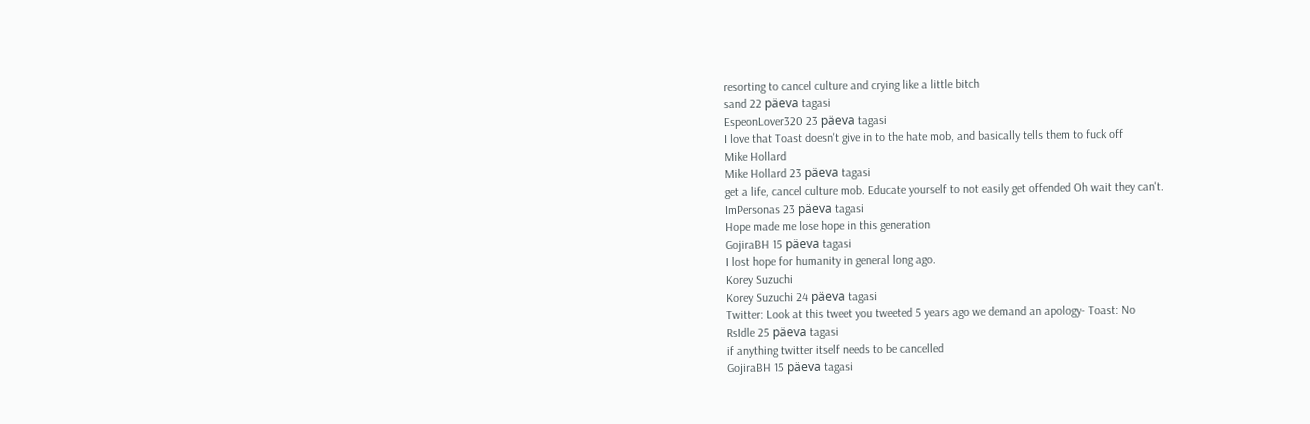resorting to cancel culture and crying like a little bitch
sand 22 päeva tagasi
EspeonLover320 23 päeva tagasi
I love that Toast doesn't give in to the hate mob, and basically tells them to fuck off
Mike Hollard
Mike Hollard 23 päeva tagasi
get a life, cancel culture mob. Educate yourself to not easily get offended Oh wait they can't.
ImPersonas 23 päeva tagasi
Hope made me lose hope in this generation
GojiraBH 15 päeva tagasi
I lost hope for humanity in general long ago.
Korey Suzuchi
Korey Suzuchi 24 päeva tagasi
Twitter: Look at this tweet you tweeted 5 years ago we demand an apology- Toast: No
RsIdle 25 päeva tagasi
if anything twitter itself needs to be cancelled
GojiraBH 15 päeva tagasi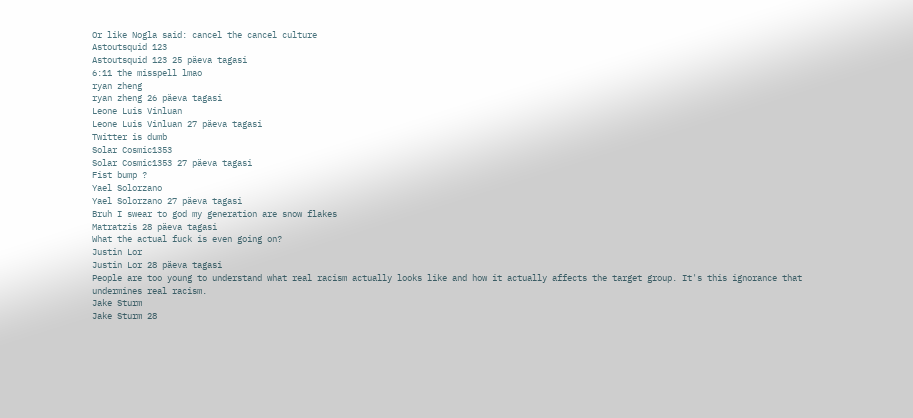Or like Nogla said: cancel the cancel culture
Astoutsquid 123
Astoutsquid 123 25 päeva tagasi
6:11 the misspell lmao
ryan zheng
ryan zheng 26 päeva tagasi
Leone Luis Vinluan
Leone Luis Vinluan 27 päeva tagasi
Twitter is dumb
Solar Cosmic1353
Solar Cosmic1353 27 päeva tagasi
Fist bump ?
Yael Solorzano
Yael Solorzano 27 päeva tagasi
Bruh I swear to god my generation are snow flakes
Matratzis 28 päeva tagasi
What the actual fuck is even going on?
Justin Lor
Justin Lor 28 päeva tagasi
People are too young to understand what real racism actually looks like and how it actually affects the target group. It's this ignorance that undermines real racism.
Jake Sturm
Jake Sturm 28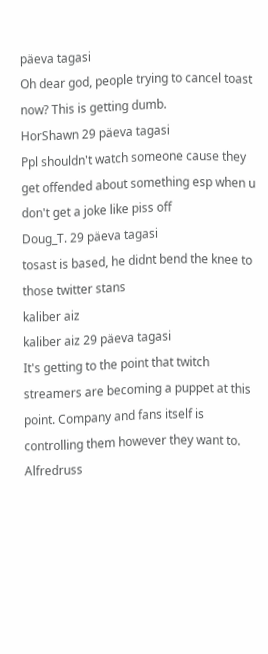päeva tagasi
Oh dear god, people trying to cancel toast now? This is getting dumb.
HorShawn 29 päeva tagasi
Ppl shouldn't watch someone cause they get offended about something esp when u don't get a joke like piss off
Doug_T. 29 päeva tagasi
tosast is based, he didnt bend the knee to those twitter stans
kaliber aiz
kaliber aiz 29 päeva tagasi
It's getting to the point that twitch streamers are becoming a puppet at this point. Company and fans itself is controlling them however they want to.
Alfredruss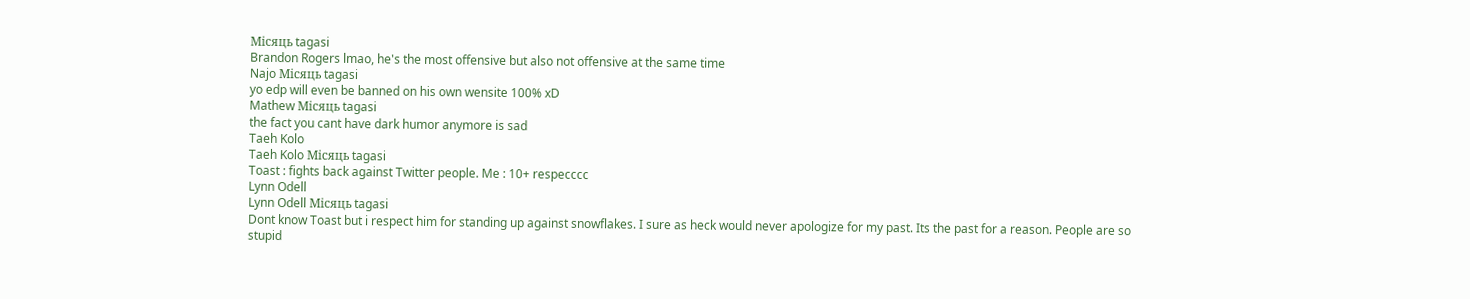Місяць tagasi
Brandon Rogers lmao, he's the most offensive but also not offensive at the same time
Najo Місяць tagasi
yo edp will even be banned on his own wensite 100% xD
Mathew Місяць tagasi
the fact you cant have dark humor anymore is sad
Taeh Kolo
Taeh Kolo Місяць tagasi
Toast : fights back against Twitter people. Me : 10+ respecccc
Lynn Odell
Lynn Odell Місяць tagasi
Dont know Toast but i respect him for standing up against snowflakes. I sure as heck would never apologize for my past. Its the past for a reason. People are so stupid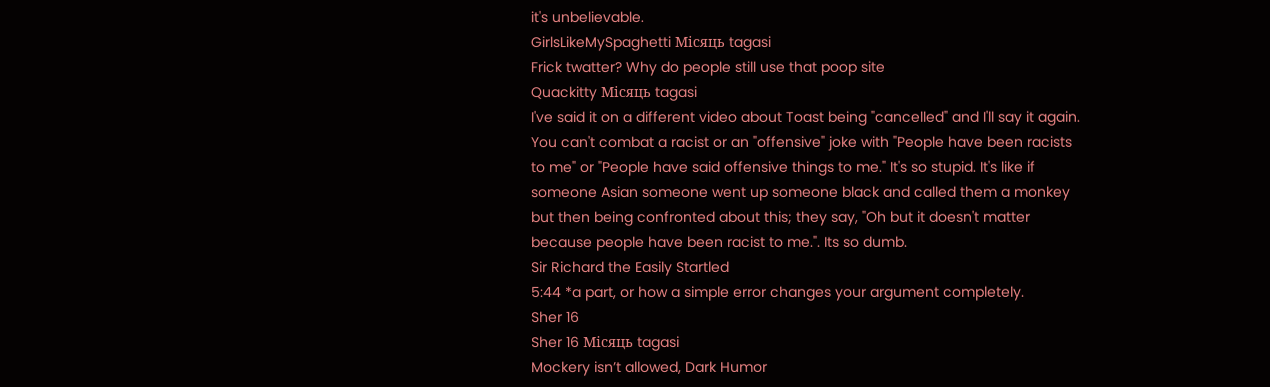it's unbelievable.
GirlsLikeMySpaghetti Місяць tagasi
Frick twatter? Why do people still use that poop site
Quackitty Місяць tagasi
I've said it on a different video about Toast being "cancelled" and I'll say it again. You can't combat a racist or an "offensive" joke with "People have been racists to me" or "People have said offensive things to me." It's so stupid. It's like if someone Asian someone went up someone black and called them a monkey but then being confronted about this; they say, "Oh but it doesn't matter because people have been racist to me.". Its so dumb.
Sir Richard the Easily Startled
5:44 *a part, or how a simple error changes your argument completely.
Sher 16
Sher 16 Місяць tagasi
Mockery isn’t allowed, Dark Humor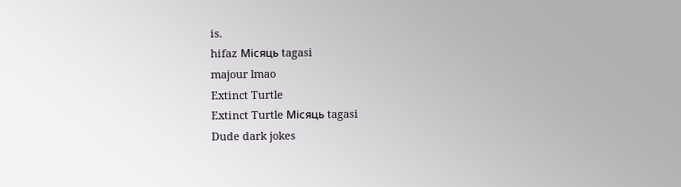is.
hifaz Місяць tagasi
majour lmao
Extinct Turtle
Extinct Turtle Місяць tagasi
Dude dark jokes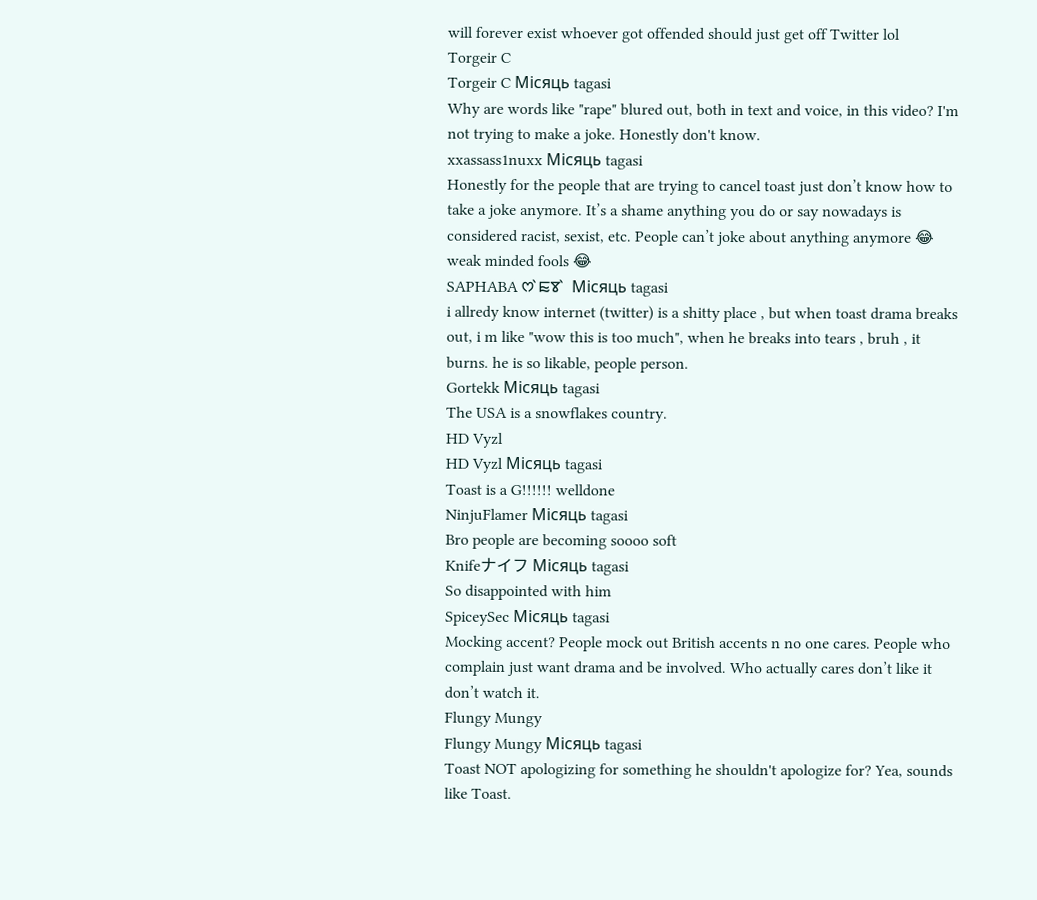will forever exist whoever got offended should just get off Twitter lol
Torgeir C
Torgeir C Місяць tagasi
Why are words like "rape" blured out, both in text and voice, in this video? I'm not trying to make a joke. Honestly don't know.
xxassass1nuxx Місяць tagasi
Honestly for the people that are trying to cancel toast just don’t know how to take a joke anymore. It’s a shame anything you do or say nowadays is considered racist, sexist, etc. People can’t joke about anything anymore 😂 weak minded fools 😂
SAPHABA ꯁꯥꯐꯕꯥ Місяць tagasi
i allredy know internet (twitter) is a shitty place , but when toast drama breaks out, i m like "wow this is too much", when he breaks into tears , bruh , it burns. he is so likable, people person.
Gortekk Місяць tagasi
The USA is a snowflakes country.
HD Vyzl
HD Vyzl Місяць tagasi
Toast is a G!!!!!! welldone
NinjuFlamer Місяць tagasi
Bro people are becoming soooo soft
Knifeナイフ Місяць tagasi
So disappointed with him
SpiceySec Місяць tagasi
Mocking accent? People mock out British accents n no one cares. People who complain just want drama and be involved. Who actually cares don’t like it don’t watch it.
Flungy Mungy
Flungy Mungy Місяць tagasi
Toast NOT apologizing for something he shouldn't apologize for? Yea, sounds like Toast.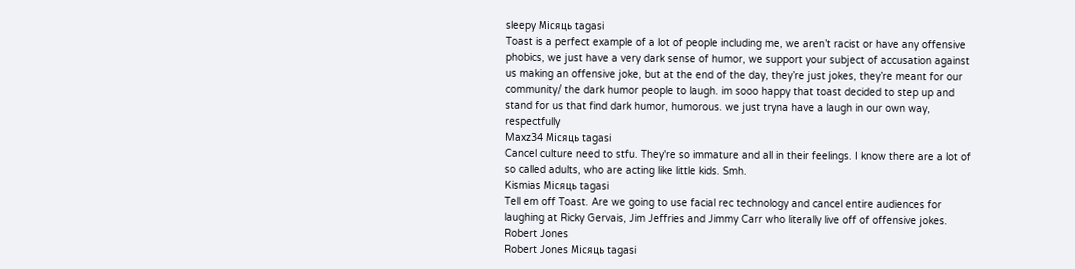sleepy Місяць tagasi
Toast is a perfect example of a lot of people including me, we aren’t racist or have any offensive phobics, we just have a very dark sense of humor, we support your subject of accusation against us making an offensive joke, but at the end of the day, they’re just jokes, they’re meant for our community/ the dark humor people to laugh. im sooo happy that toast decided to step up and stand for us that find dark humor, humorous. we just tryna have a laugh in our own way, respectfully
Maxz34 Місяць tagasi
Cancel culture need to stfu. They're so immature and all in their feelings. I know there are a lot of so called adults, who are acting like little kids. Smh.
Kismias Місяць tagasi
Tell em off Toast. Are we going to use facial rec technology and cancel entire audiences for laughing at Ricky Gervais, Jim Jeffries and Jimmy Carr who literally live off of offensive jokes.
Robert Jones
Robert Jones Місяць tagasi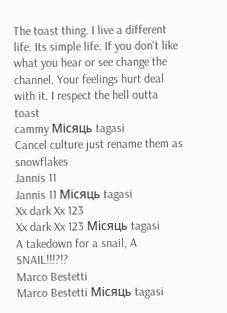The toast thing. I live a different life. Its simple life. If you don't like what you hear or see change the channel. Your feelings hurt deal with it. I respect the hell outta toast
cammy Місяць tagasi
Cancel culture just rename them as snowflakes
Jannis 11
Jannis 11 Місяць tagasi
Xx dark Xx 123
Xx dark Xx 123 Місяць tagasi
A takedown for a snail, A SNAIL!!!?!?
Marco Bestetti
Marco Bestetti Місяць tagasi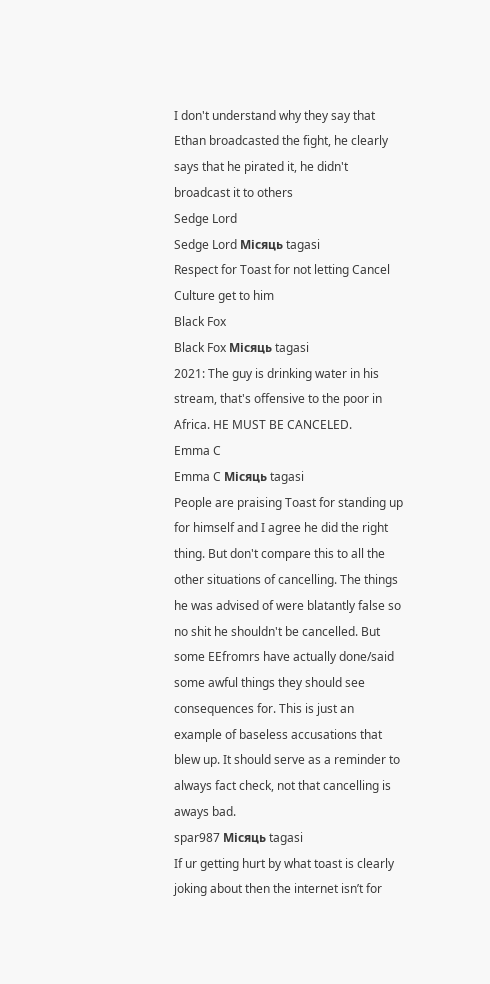I don't understand why they say that Ethan broadcasted the fight, he clearly says that he pirated it, he didn't broadcast it to others
Sedge Lord
Sedge Lord Місяць tagasi
Respect for Toast for not letting Cancel Culture get to him
Black Fox
Black Fox Місяць tagasi
2021: The guy is drinking water in his stream, that's offensive to the poor in Africa. HE MUST BE CANCELED.
Emma C
Emma C Місяць tagasi
People are praising Toast for standing up for himself and I agree he did the right thing. But don't compare this to all the other situations of cancelling. The things he was advised of were blatantly false so no shit he shouldn't be cancelled. But some EEfromrs have actually done/said some awful things they should see consequences for. This is just an example of baseless accusations that blew up. It should serve as a reminder to always fact check, not that cancelling is aways bad.
spar987 Місяць tagasi
If ur getting hurt by what toast is clearly joking about then the internet isn’t for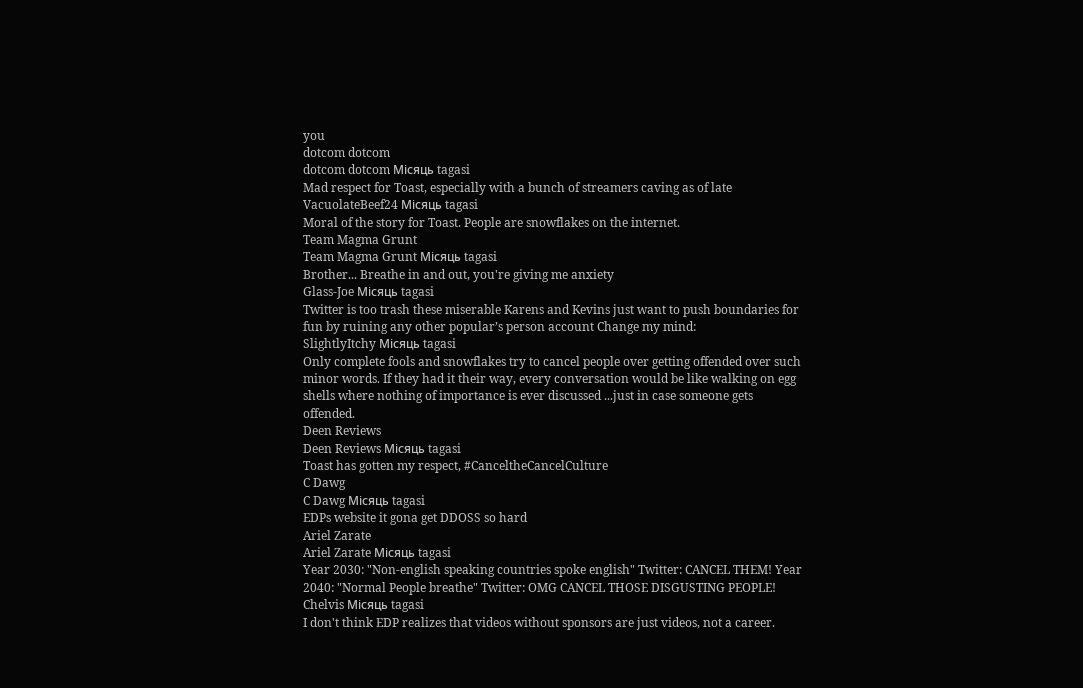you
dotcom dotcom
dotcom dotcom Місяць tagasi
Mad respect for Toast, especially with a bunch of streamers caving as of late
VacuolateBeef24 Місяць tagasi
Moral of the story for Toast. People are snowflakes on the internet.
Team Magma Grunt
Team Magma Grunt Місяць tagasi
Brother... Breathe in and out, you're giving me anxiety
Glass-Joe Місяць tagasi
Twitter is too trash these miserable Karens and Kevins just want to push boundaries for fun by ruining any other popular’s person account Change my mind:
SlightlyItchy Місяць tagasi
Only complete fools and snowflakes try to cancel people over getting offended over such minor words. If they had it their way, every conversation would be like walking on egg shells where nothing of importance is ever discussed ...just in case someone gets offended.
Deen Reviews
Deen Reviews Місяць tagasi
Toast has gotten my respect, #CanceltheCancelCulture
C Dawg
C Dawg Місяць tagasi
EDPs website it gona get DDOSS so hard
Ariel Zarate
Ariel Zarate Місяць tagasi
Year 2030: "Non-english speaking countries spoke english" Twitter: CANCEL THEM! Year 2040: "Normal People breathe" Twitter: OMG CANCEL THOSE DISGUSTING PEOPLE!
Chelvis Місяць tagasi
I don't think EDP realizes that videos without sponsors are just videos, not a career.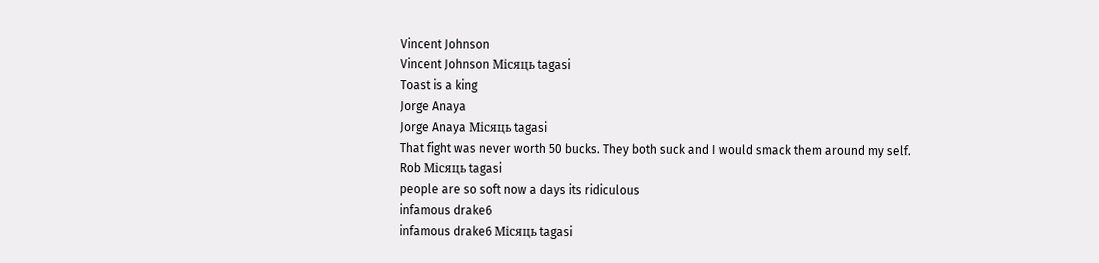Vincent Johnson
Vincent Johnson Місяць tagasi
Toast is a king
Jorge Anaya
Jorge Anaya Місяць tagasi
That fight was never worth 50 bucks. They both suck and I would smack them around my self.
Rob Місяць tagasi
people are so soft now a days its ridiculous
infamous drake6
infamous drake6 Місяць tagasi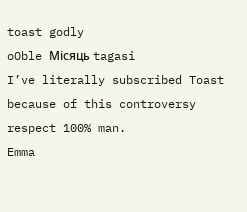toast godly
oOble Місяць tagasi
I’ve literally subscribed Toast because of this controversy respect 100% man.
Emma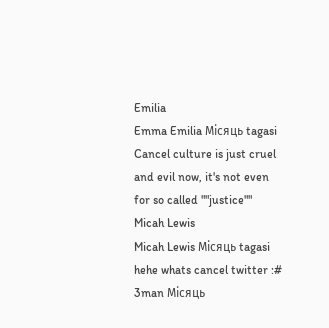Emilia
Emma Emilia Місяць tagasi
Cancel culture is just cruel and evil now, it's not even for so called ""justice""
Micah Lewis
Micah Lewis Місяць tagasi
hehe whats cancel twitter :#
3man Місяць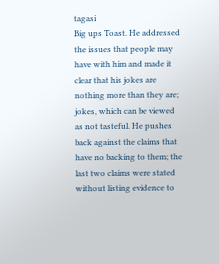tagasi
Big ups Toast. He addressed the issues that people may have with him and made it clear that his jokes are nothing more than they are; jokes, which can be viewed as not tasteful. He pushes back against the claims that have no backing to them; the last two claims were stated without listing evidence to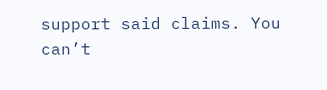support said claims. You can’t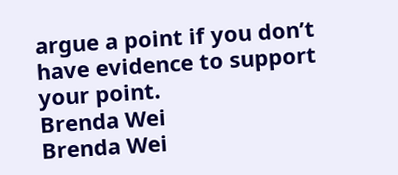argue a point if you don’t have evidence to support your point.
Brenda Wei
Brenda Wei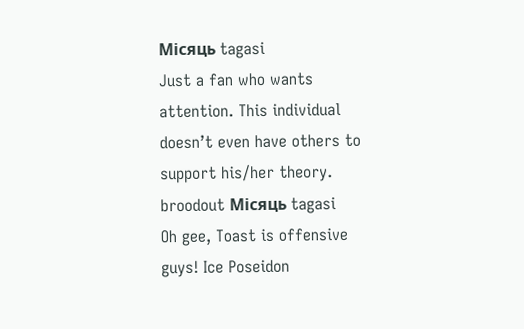Місяць tagasi
Just a fan who wants attention. This individual doesn’t even have others to support his/her theory.
broodout Місяць tagasi
Oh gee, Toast is offensive guys! Ice Poseidon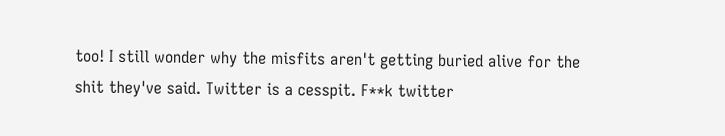too! I still wonder why the misfits aren't getting buried alive for the shit they've said. Twitter is a cesspit. F**k twitter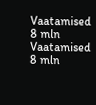Vaatamised 8 mln
Vaatamised 8 mln